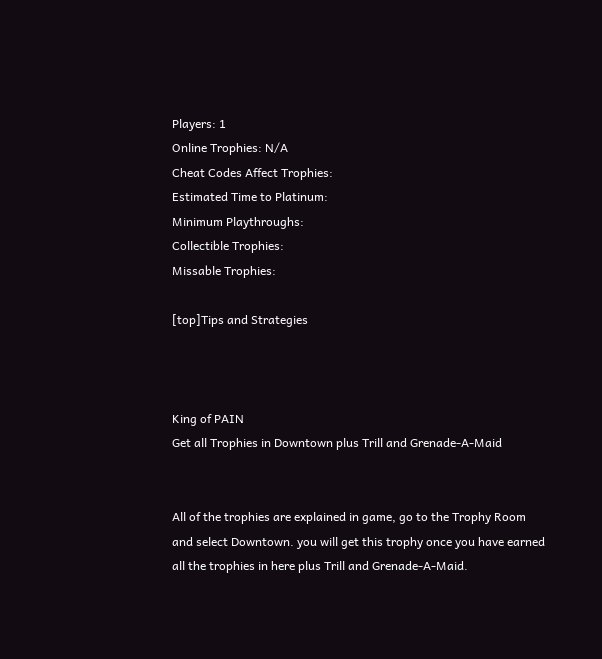Players: 1
Online Trophies: N/A
Cheat Codes Affect Trophies:
Estimated Time to Platinum:
Minimum Playthroughs:
Collectible Trophies:
Missable Trophies:

[top]Tips and Strategies



King of PAIN
Get all Trophies in Downtown plus Trill and Grenade-A-Maid


All of the trophies are explained in game, go to the Trophy Room and select Downtown. you will get this trophy once you have earned all the trophies in here plus Trill and Grenade-A-Maid.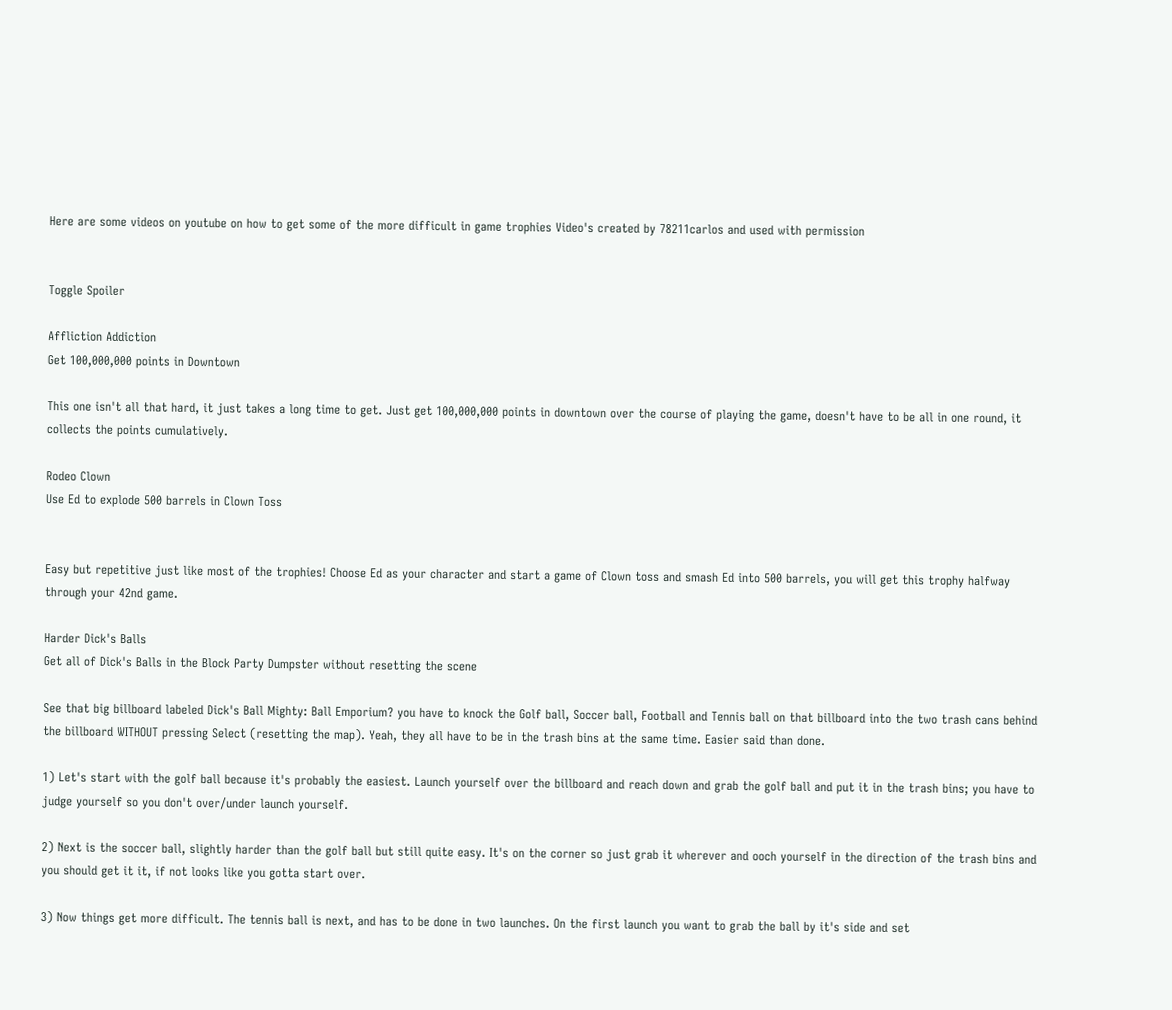Here are some videos on youtube on how to get some of the more difficult in game trophies Video's created by 78211carlos and used with permission


Toggle Spoiler

Affliction Addiction
Get 100,000,000 points in Downtown

This one isn't all that hard, it just takes a long time to get. Just get 100,000,000 points in downtown over the course of playing the game, doesn't have to be all in one round, it collects the points cumulatively.

Rodeo Clown
Use Ed to explode 500 barrels in Clown Toss


Easy but repetitive just like most of the trophies! Choose Ed as your character and start a game of Clown toss and smash Ed into 500 barrels, you will get this trophy halfway through your 42nd game.

Harder Dick's Balls
Get all of Dick's Balls in the Block Party Dumpster without resetting the scene

See that big billboard labeled Dick's Ball Mighty: Ball Emporium? you have to knock the Golf ball, Soccer ball, Football and Tennis ball on that billboard into the two trash cans behind the billboard WITHOUT pressing Select (resetting the map). Yeah, they all have to be in the trash bins at the same time. Easier said than done.

1) Let's start with the golf ball because it's probably the easiest. Launch yourself over the billboard and reach down and grab the golf ball and put it in the trash bins; you have to judge yourself so you don't over/under launch yourself.

2) Next is the soccer ball, slightly harder than the golf ball but still quite easy. It's on the corner so just grab it wherever and ooch yourself in the direction of the trash bins and you should get it it, if not looks like you gotta start over.

3) Now things get more difficult. The tennis ball is next, and has to be done in two launches. On the first launch you want to grab the ball by it's side and set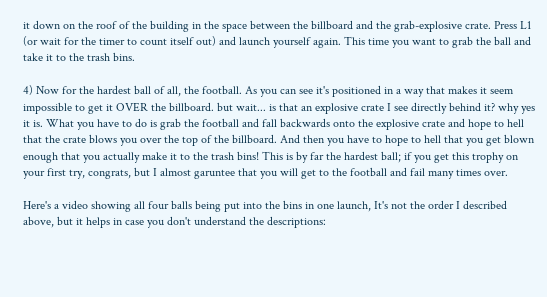it down on the roof of the building in the space between the billboard and the grab-explosive crate. Press L1 (or wait for the timer to count itself out) and launch yourself again. This time you want to grab the ball and take it to the trash bins.

4) Now for the hardest ball of all, the football. As you can see it's positioned in a way that makes it seem impossible to get it OVER the billboard. but wait... is that an explosive crate I see directly behind it? why yes it is. What you have to do is grab the football and fall backwards onto the explosive crate and hope to hell that the crate blows you over the top of the billboard. And then you have to hope to hell that you get blown enough that you actually make it to the trash bins! This is by far the hardest ball; if you get this trophy on your first try, congrats, but I almost garuntee that you will get to the football and fail many times over.

Here's a video showing all four balls being put into the bins in one launch, It's not the order I described above, but it helps in case you don't understand the descriptions: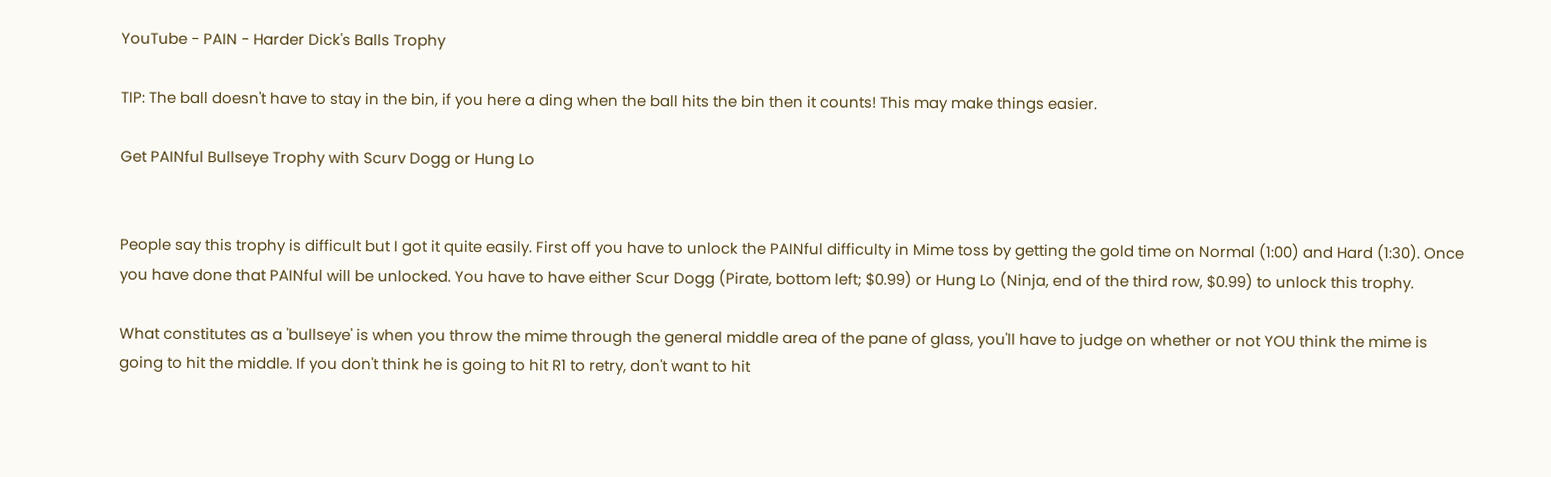YouTube - PAIN - Harder Dick's Balls Trophy

TIP: The ball doesn't have to stay in the bin, if you here a ding when the ball hits the bin then it counts! This may make things easier.

Get PAINful Bullseye Trophy with Scurv Dogg or Hung Lo


People say this trophy is difficult but I got it quite easily. First off you have to unlock the PAINful difficulty in Mime toss by getting the gold time on Normal (1:00) and Hard (1:30). Once you have done that PAINful will be unlocked. You have to have either Scur Dogg (Pirate, bottom left; $0.99) or Hung Lo (Ninja, end of the third row, $0.99) to unlock this trophy.

What constitutes as a 'bullseye' is when you throw the mime through the general middle area of the pane of glass, you'll have to judge on whether or not YOU think the mime is going to hit the middle. If you don't think he is going to hit R1 to retry, don't want to hit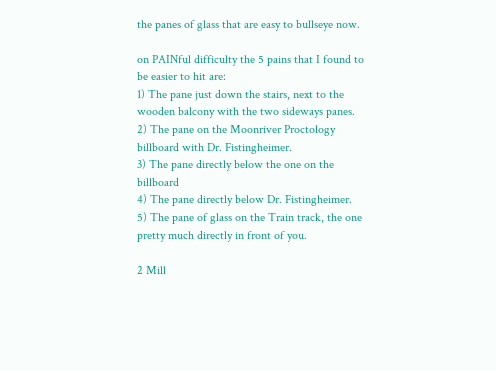the panes of glass that are easy to bullseye now.

on PAINful difficulty the 5 pains that I found to be easier to hit are:
1) The pane just down the stairs, next to the wooden balcony with the two sideways panes.
2) The pane on the Moonriver Proctology billboard with Dr. Fistingheimer.
3) The pane directly below the one on the billboard
4) The pane directly below Dr. Fistingheimer.
5) The pane of glass on the Train track, the one pretty much directly in front of you.

2 Mill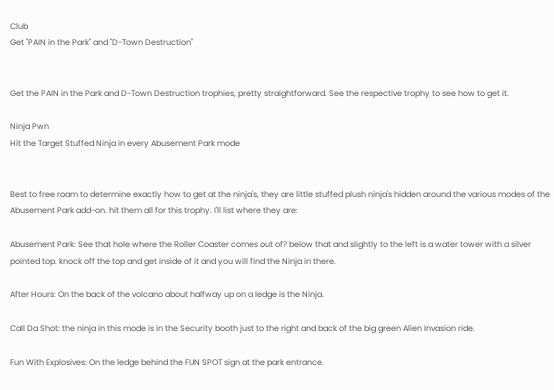Club
Get "PAIN in the Park" and "D-Town Destruction"


Get the PAIN in the Park and D-Town Destruction trophies, pretty straightforward. See the respective trophy to see how to get it.

Ninja Pwn
Hit the Target Stuffed Ninja in every Abusement Park mode


Best to free roam to determine exactly how to get at the ninja's, they are little stuffed plush ninja's hidden around the various modes of the Abusement Park add-on. hit them all for this trophy. I'll list where they are:

Abusement Park: See that hole where the Roller Coaster comes out of? below that and slightly to the left is a water tower with a silver pointed top. knock off the top and get inside of it and you will find the Ninja in there.

After Hours: On the back of the volcano about halfway up on a ledge is the Ninja.

Call Da Shot: the ninja in this mode is in the Security booth just to the right and back of the big green Alien Invasion ride.

Fun With Explosives: On the ledge behind the FUN SPOT sign at the park entrance.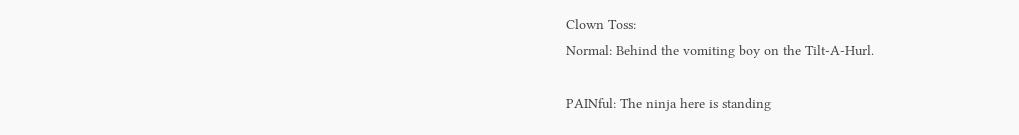Clown Toss:
Normal: Behind the vomiting boy on the Tilt-A-Hurl.

PAINful: The ninja here is standing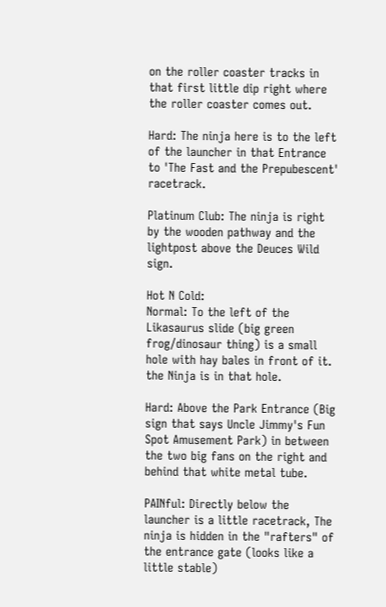on the roller coaster tracks in that first little dip right where the roller coaster comes out.

Hard: The ninja here is to the left of the launcher in that Entrance to 'The Fast and the Prepubescent' racetrack.

Platinum Club: The ninja is right by the wooden pathway and the lightpost above the Deuces Wild sign.

Hot N Cold:
Normal: To the left of the Likasaurus slide (big green frog/dinosaur thing) is a small hole with hay bales in front of it. the Ninja is in that hole.

Hard: Above the Park Entrance (Big sign that says Uncle Jimmy's Fun Spot Amusement Park) in between the two big fans on the right and behind that white metal tube.

PAINful: Directly below the launcher is a little racetrack, The ninja is hidden in the "rafters" of the entrance gate (looks like a little stable)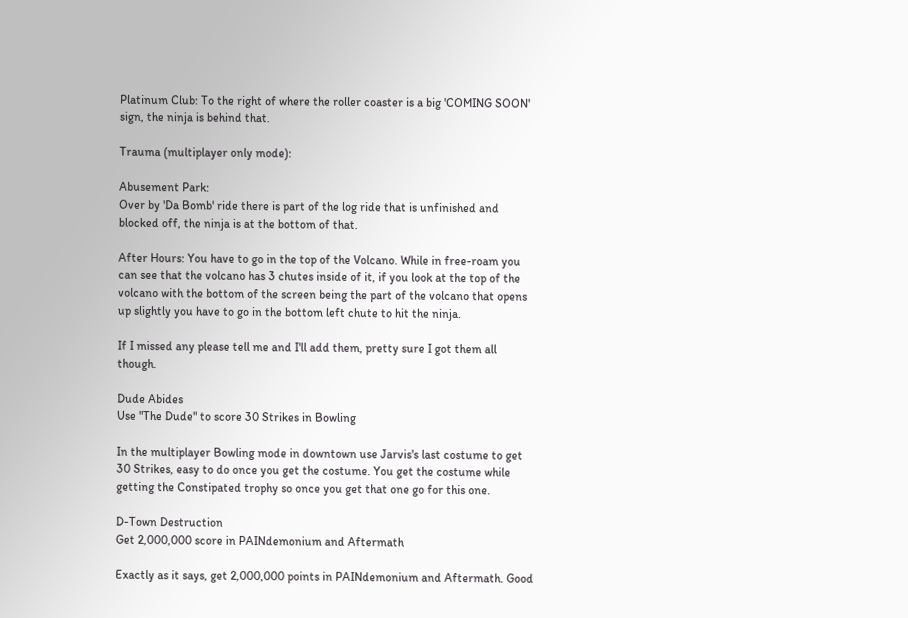Platinum Club: To the right of where the roller coaster is a big 'COMING SOON' sign, the ninja is behind that.

Trauma (multiplayer only mode):

Abusement Park:
Over by 'Da Bomb' ride there is part of the log ride that is unfinished and blocked off, the ninja is at the bottom of that.

After Hours: You have to go in the top of the Volcano. While in free-roam you can see that the volcano has 3 chutes inside of it, if you look at the top of the volcano with the bottom of the screen being the part of the volcano that opens up slightly you have to go in the bottom left chute to hit the ninja.

If I missed any please tell me and I'll add them, pretty sure I got them all though.

Dude Abides
Use "The Dude" to score 30 Strikes in Bowling

In the multiplayer Bowling mode in downtown use Jarvis's last costume to get 30 Strikes, easy to do once you get the costume. You get the costume while getting the Constipated trophy so once you get that one go for this one.

D-Town Destruction
Get 2,000,000 score in PAINdemonium and Aftermath

Exactly as it says, get 2,000,000 points in PAINdemonium and Aftermath. Good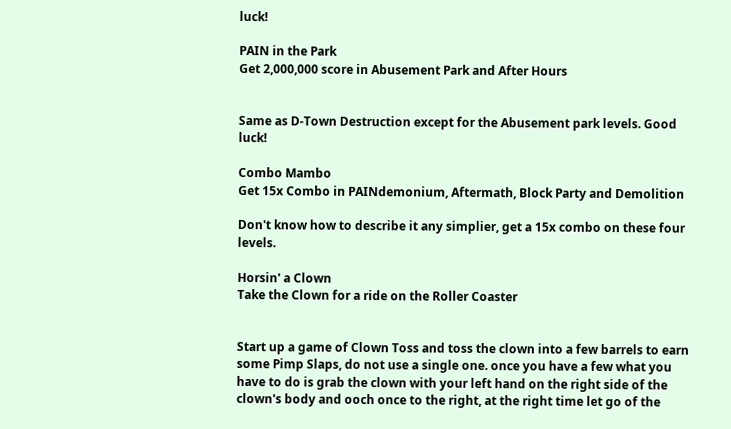luck!

PAIN in the Park
Get 2,000,000 score in Abusement Park and After Hours


Same as D-Town Destruction except for the Abusement park levels. Good luck!

Combo Mambo
Get 15x Combo in PAINdemonium, Aftermath, Block Party and Demolition

Don't know how to describe it any simplier, get a 15x combo on these four levels.

Horsin' a Clown
Take the Clown for a ride on the Roller Coaster


Start up a game of Clown Toss and toss the clown into a few barrels to earn some Pimp Slaps, do not use a single one. once you have a few what you have to do is grab the clown with your left hand on the right side of the clown's body and ooch once to the right, at the right time let go of the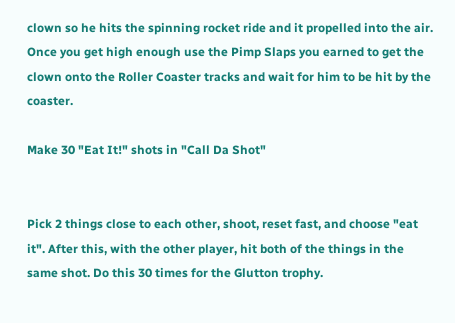clown so he hits the spinning rocket ride and it propelled into the air. Once you get high enough use the Pimp Slaps you earned to get the clown onto the Roller Coaster tracks and wait for him to be hit by the coaster.

Make 30 "Eat It!" shots in "Call Da Shot"


Pick 2 things close to each other, shoot, reset fast, and choose "eat it". After this, with the other player, hit both of the things in the same shot. Do this 30 times for the Glutton trophy.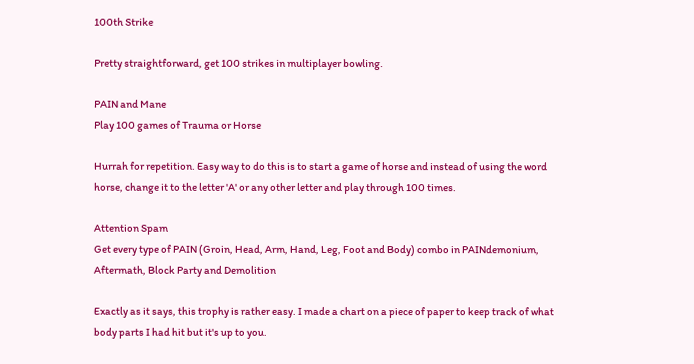100th Strike

Pretty straightforward, get 100 strikes in multiplayer bowling.

PAIN and Mane
Play 100 games of Trauma or Horse

Hurrah for repetition. Easy way to do this is to start a game of horse and instead of using the word horse, change it to the letter 'A' or any other letter and play through 100 times.

Attention Spam
Get every type of PAIN (Groin, Head, Arm, Hand, Leg, Foot and Body) combo in PAINdemonium, Aftermath, Block Party and Demolition

Exactly as it says, this trophy is rather easy. I made a chart on a piece of paper to keep track of what body parts I had hit but it's up to you.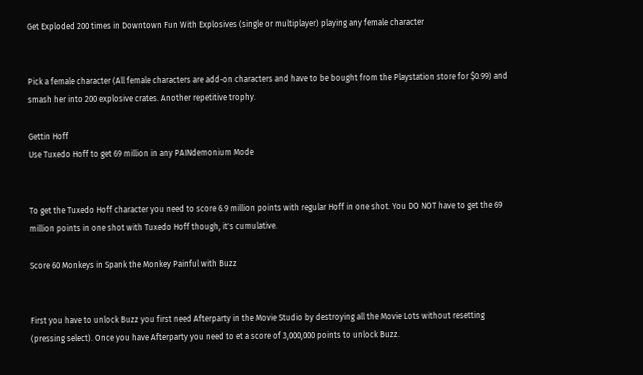Get Exploded 200 times in Downtown Fun With Explosives (single or multiplayer) playing any female character


Pick a female character (All female characters are add-on characters and have to be bought from the Playstation store for $0.99) and smash her into 200 explosive crates. Another repetitive trophy.

Gettin Hoff
Use Tuxedo Hoff to get 69 million in any PAINdemonium Mode


To get the Tuxedo Hoff character you need to score 6.9 million points with regular Hoff in one shot. You DO NOT have to get the 69 million points in one shot with Tuxedo Hoff though, it's cumulative.

Score 60 Monkeys in Spank the Monkey Painful with Buzz


First you have to unlock Buzz you first need Afterparty in the Movie Studio by destroying all the Movie Lots without resetting (pressing select). Once you have Afterparty you need to et a score of 3,000,000 points to unlock Buzz.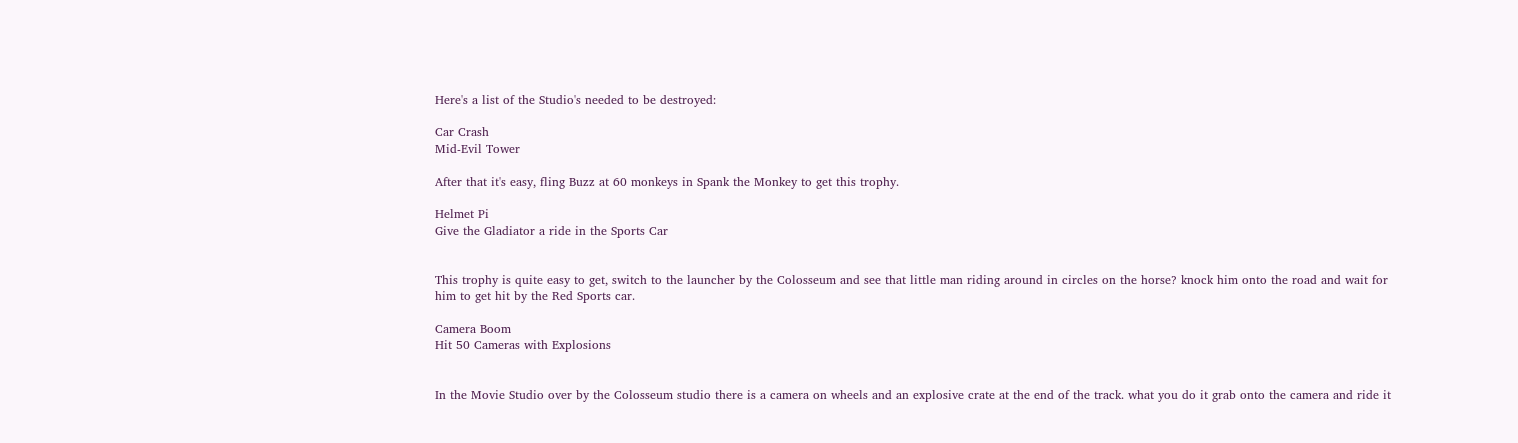Here's a list of the Studio's needed to be destroyed:

Car Crash
Mid-Evil Tower

After that it's easy, fling Buzz at 60 monkeys in Spank the Monkey to get this trophy.

Helmet Pi
Give the Gladiator a ride in the Sports Car


This trophy is quite easy to get, switch to the launcher by the Colosseum and see that little man riding around in circles on the horse? knock him onto the road and wait for him to get hit by the Red Sports car.

Camera Boom
Hit 50 Cameras with Explosions


In the Movie Studio over by the Colosseum studio there is a camera on wheels and an explosive crate at the end of the track. what you do it grab onto the camera and ride it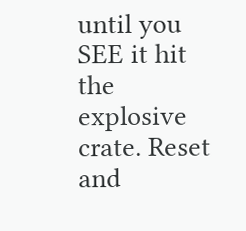until you SEE it hit the explosive crate. Reset and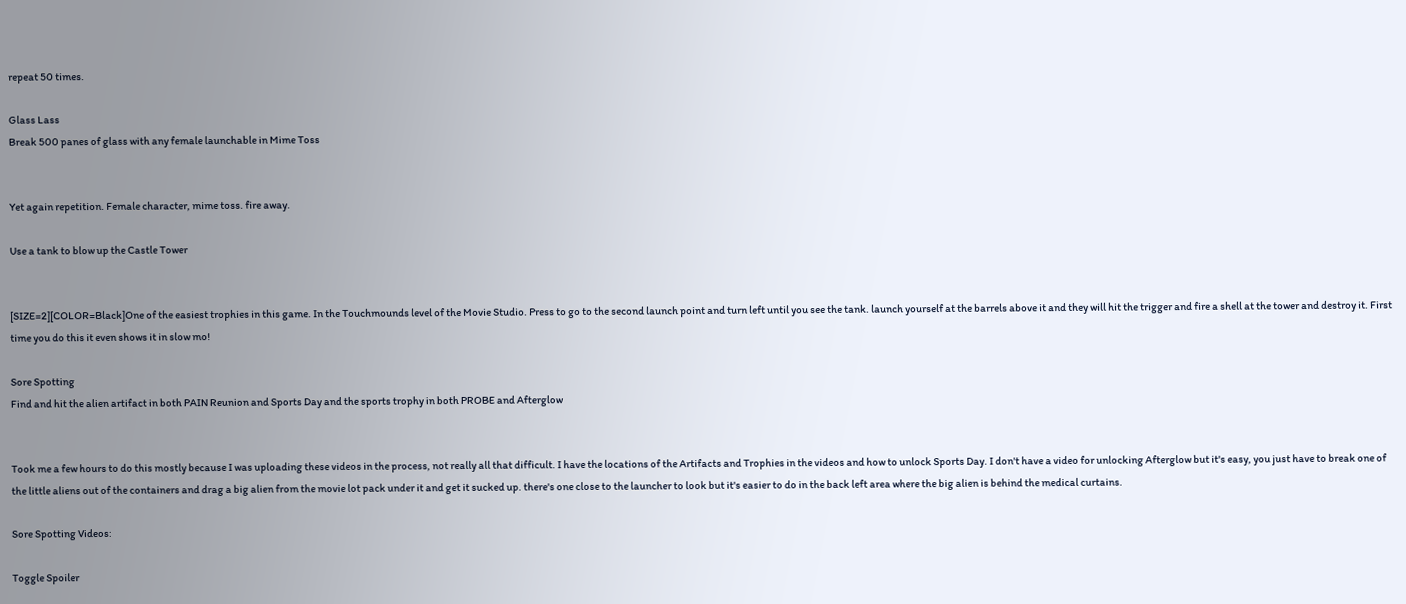repeat 50 times.

Glass Lass
Break 500 panes of glass with any female launchable in Mime Toss


Yet again repetition. Female character, mime toss. fire away.

Use a tank to blow up the Castle Tower


[SIZE=2][COLOR=Black]One of the easiest trophies in this game. In the Touchmounds level of the Movie Studio. Press to go to the second launch point and turn left until you see the tank. launch yourself at the barrels above it and they will hit the trigger and fire a shell at the tower and destroy it. First time you do this it even shows it in slow mo!

Sore Spotting
Find and hit the alien artifact in both PAIN Reunion and Sports Day and the sports trophy in both PROBE and Afterglow


Took me a few hours to do this mostly because I was uploading these videos in the process, not really all that difficult. I have the locations of the Artifacts and Trophies in the videos and how to unlock Sports Day. I don't have a video for unlocking Afterglow but it's easy, you just have to break one of the little aliens out of the containers and drag a big alien from the movie lot pack under it and get it sucked up. there's one close to the launcher to look but it's easier to do in the back left area where the big alien is behind the medical curtains.

Sore Spotting Videos:

Toggle Spoiler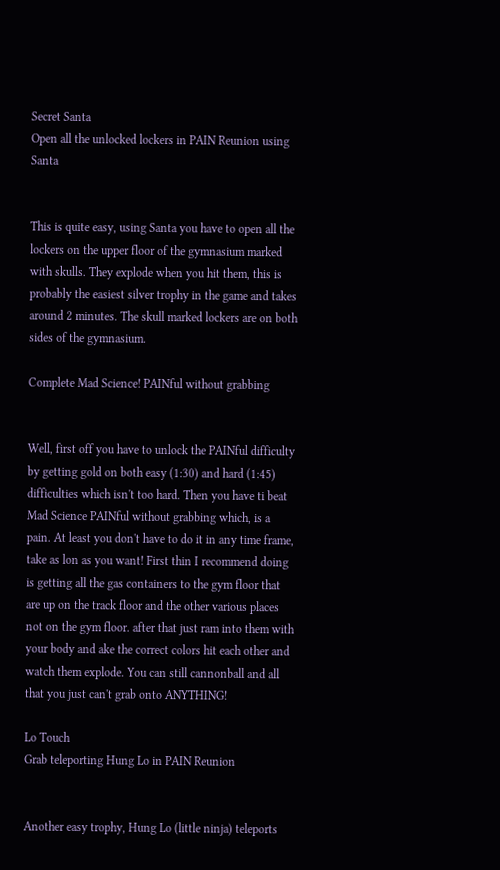Secret Santa
Open all the unlocked lockers in PAIN Reunion using Santa


This is quite easy, using Santa you have to open all the lockers on the upper floor of the gymnasium marked with skulls. They explode when you hit them, this is probably the easiest silver trophy in the game and takes around 2 minutes. The skull marked lockers are on both sides of the gymnasium.

Complete Mad Science! PAINful without grabbing


Well, first off you have to unlock the PAINful difficulty by getting gold on both easy (1:30) and hard (1:45) difficulties which isn't too hard. Then you have ti beat Mad Science PAINful without grabbing which, is a pain. At least you don't have to do it in any time frame, take as lon as you want! First thin I recommend doing is getting all the gas containers to the gym floor that are up on the track floor and the other various places not on the gym floor. after that just ram into them with your body and ake the correct colors hit each other and watch them explode. You can still cannonball and all that you just can't grab onto ANYTHING!

Lo Touch
Grab teleporting Hung Lo in PAIN Reunion


Another easy trophy, Hung Lo (little ninja) teleports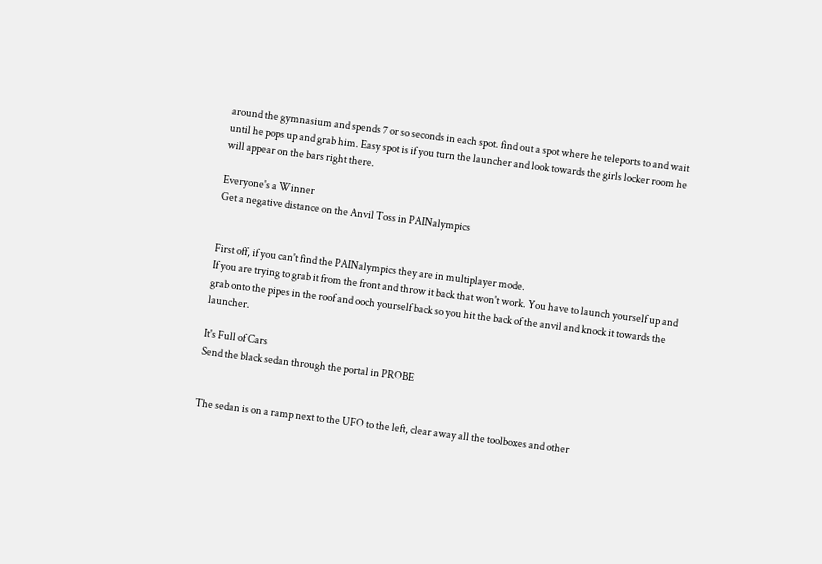around the gymnasium and spends 7 or so seconds in each spot. find out a spot where he teleports to and wait until he pops up and grab him. Easy spot is if you turn the launcher and look towards the girls locker room he will appear on the bars right there.

Everyone's a Winner
Get a negative distance on the Anvil Toss in PAINalympics


First off, if you can't find the PAINalympics they are in multiplayer mode.
If you are trying to grab it from the front and throw it back that won't work. You have to launch yourself up and grab onto the pipes in the roof and ooch yourself back so you hit the back of the anvil and knock it towards the launcher.

It's Full of Cars
Send the black sedan through the portal in PROBE


The sedan is on a ramp next to the UFO to the left, clear away all the toolboxes and other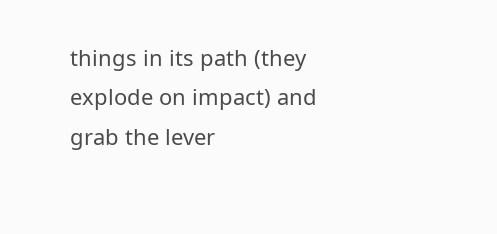things in its path (they explode on impact) and grab the lever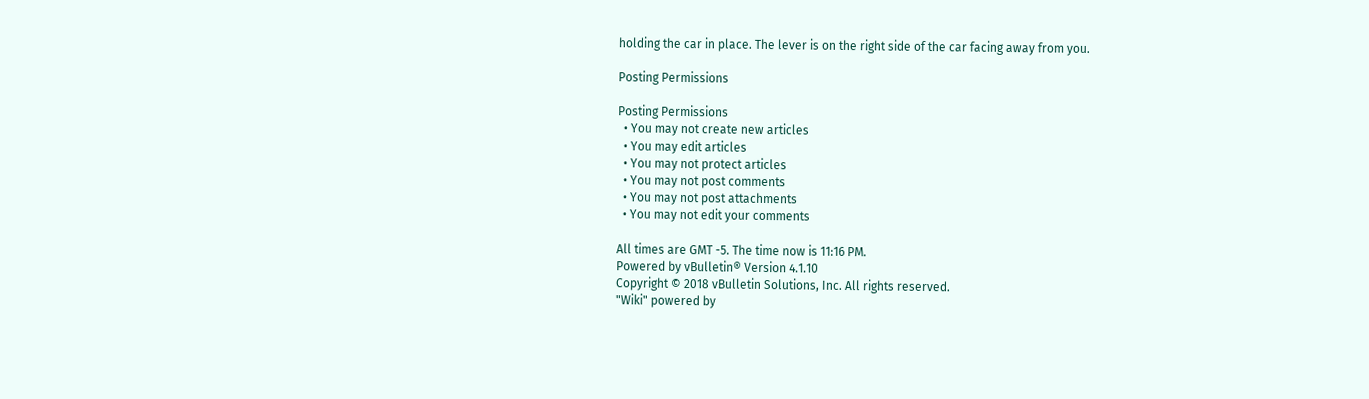holding the car in place. The lever is on the right side of the car facing away from you.

Posting Permissions

Posting Permissions
  • You may not create new articles
  • You may edit articles
  • You may not protect articles
  • You may not post comments
  • You may not post attachments
  • You may not edit your comments

All times are GMT -5. The time now is 11:16 PM.
Powered by vBulletin® Version 4.1.10
Copyright © 2018 vBulletin Solutions, Inc. All rights reserved.
"Wiki" powered by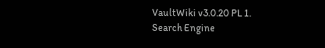VaultWiki v3.0.20 PL 1.
Search Engine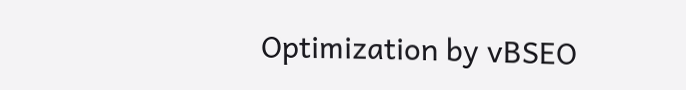Optimization by vBSEO